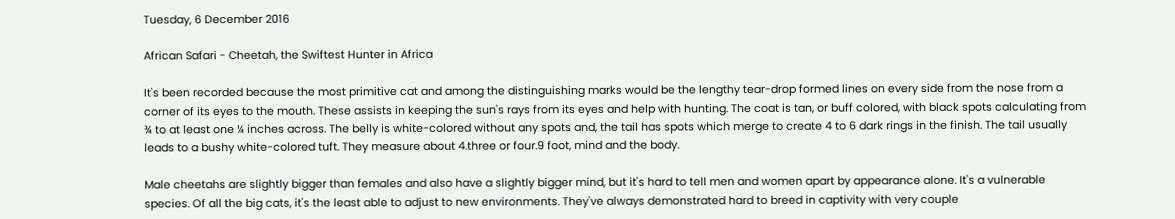Tuesday, 6 December 2016

African Safari - Cheetah, the Swiftest Hunter in Africa

It's been recorded because the most primitive cat and among the distinguishing marks would be the lengthy tear-drop formed lines on every side from the nose from a corner of its eyes to the mouth. These assists in keeping the sun's rays from its eyes and help with hunting. The coat is tan, or buff colored, with black spots calculating from ¾ to at least one ¼ inches across. The belly is white-colored without any spots and, the tail has spots which merge to create 4 to 6 dark rings in the finish. The tail usually leads to a bushy white-colored tuft. They measure about 4.three or four.9 foot, mind and the body.

Male cheetahs are slightly bigger than females and also have a slightly bigger mind, but it's hard to tell men and women apart by appearance alone. It's a vulnerable species. Of all the big cats, it's the least able to adjust to new environments. They've always demonstrated hard to breed in captivity with very couple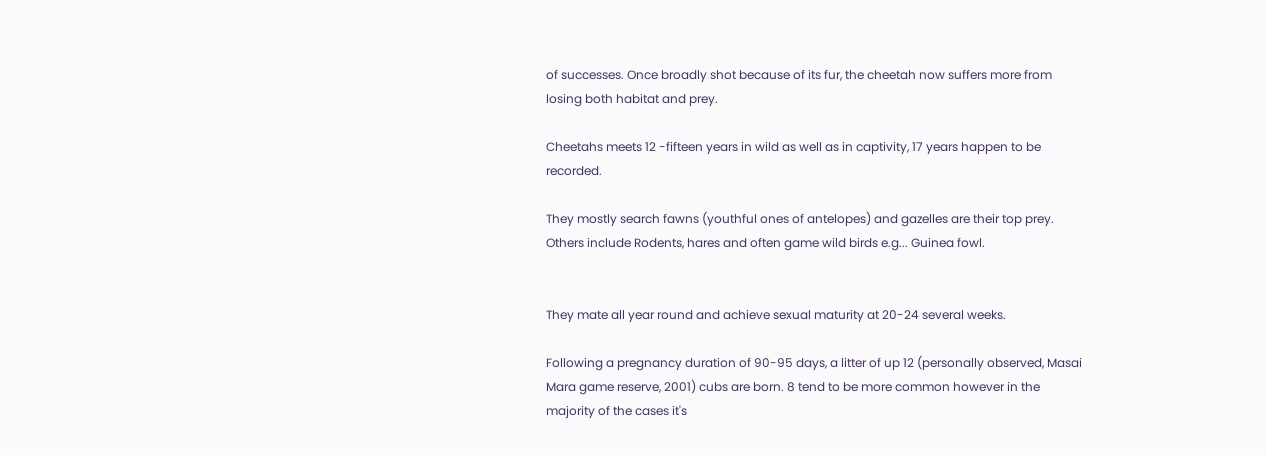of successes. Once broadly shot because of its fur, the cheetah now suffers more from losing both habitat and prey.

Cheetahs meets 12 -fifteen years in wild as well as in captivity, 17 years happen to be recorded.

They mostly search fawns (youthful ones of antelopes) and gazelles are their top prey. Others include Rodents, hares and often game wild birds e.g... Guinea fowl.


They mate all year round and achieve sexual maturity at 20-24 several weeks.

Following a pregnancy duration of 90-95 days, a litter of up 12 (personally observed, Masai Mara game reserve, 2001) cubs are born. 8 tend to be more common however in the majority of the cases it's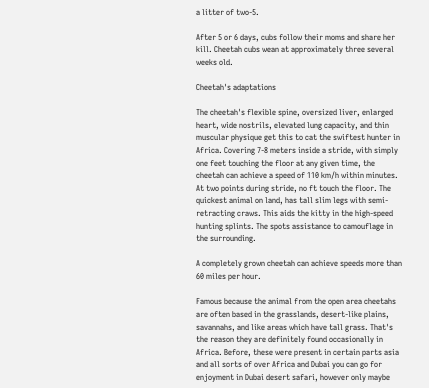a litter of two-5.

After 5 or 6 days, cubs follow their moms and share her kill. Cheetah cubs wean at approximately three several weeks old.

Cheetah's adaptations

The cheetah's flexible spine, oversized liver, enlarged heart, wide nostrils, elevated lung capacity, and thin muscular physique get this to cat the swiftest hunter in Africa. Covering 7-8 meters inside a stride, with simply one feet touching the floor at any given time, the cheetah can achieve a speed of 110 km/h within minutes. At two points during stride, no ft touch the floor. The quickest animal on land, has tall slim legs with semi-retracting craws. This aids the kitty in the high-speed hunting splints. The spots assistance to camouflage in the surrounding.

A completely grown cheetah can achieve speeds more than 60 miles per hour.

Famous because the animal from the open area cheetahs are often based in the grasslands, desert-like plains, savannahs, and like areas which have tall grass. That's the reason they are definitely found occasionally in Africa. Before, these were present in certain parts asia and all sorts of over Africa and Dubai you can go for enjoyment in Dubai desert safari, however only maybe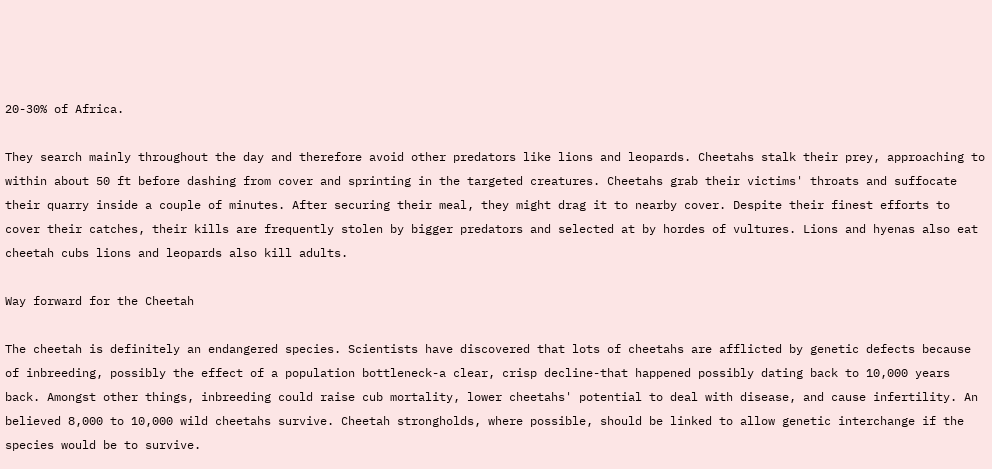20-30% of Africa.

They search mainly throughout the day and therefore avoid other predators like lions and leopards. Cheetahs stalk their prey, approaching to within about 50 ft before dashing from cover and sprinting in the targeted creatures. Cheetahs grab their victims' throats and suffocate their quarry inside a couple of minutes. After securing their meal, they might drag it to nearby cover. Despite their finest efforts to cover their catches, their kills are frequently stolen by bigger predators and selected at by hordes of vultures. Lions and hyenas also eat cheetah cubs lions and leopards also kill adults.

Way forward for the Cheetah

The cheetah is definitely an endangered species. Scientists have discovered that lots of cheetahs are afflicted by genetic defects because of inbreeding, possibly the effect of a population bottleneck-a clear, crisp decline-that happened possibly dating back to 10,000 years back. Amongst other things, inbreeding could raise cub mortality, lower cheetahs' potential to deal with disease, and cause infertility. An believed 8,000 to 10,000 wild cheetahs survive. Cheetah strongholds, where possible, should be linked to allow genetic interchange if the species would be to survive.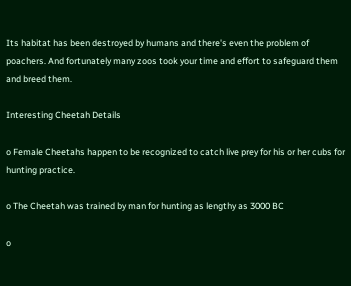Its habitat has been destroyed by humans and there's even the problem of poachers. And fortunately many zoos took your time and effort to safeguard them and breed them.

Interesting Cheetah Details

o Female Cheetahs happen to be recognized to catch live prey for his or her cubs for hunting practice.

o The Cheetah was trained by man for hunting as lengthy as 3000 BC

o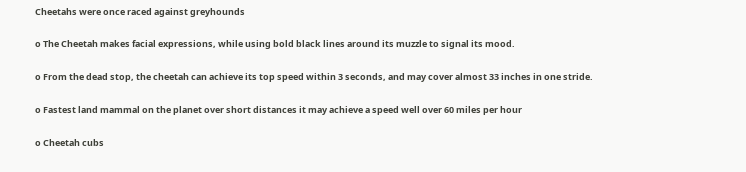Cheetahs were once raced against greyhounds

o The Cheetah makes facial expressions, while using bold black lines around its muzzle to signal its mood.

o From the dead stop, the cheetah can achieve its top speed within 3 seconds, and may cover almost 33 inches in one stride.

o Fastest land mammal on the planet over short distances it may achieve a speed well over 60 miles per hour

o Cheetah cubs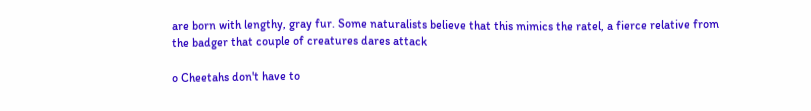are born with lengthy, gray fur. Some naturalists believe that this mimics the ratel, a fierce relative from the badger that couple of creatures dares attack

o Cheetahs don't have to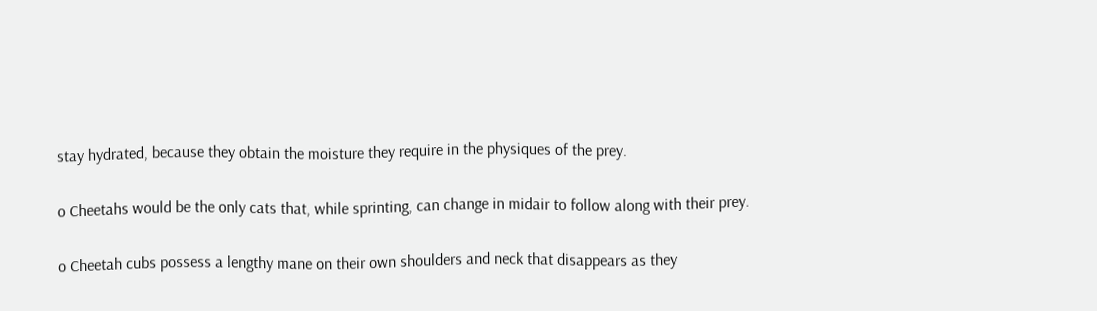stay hydrated, because they obtain the moisture they require in the physiques of the prey.

o Cheetahs would be the only cats that, while sprinting, can change in midair to follow along with their prey.

o Cheetah cubs possess a lengthy mane on their own shoulders and neck that disappears as they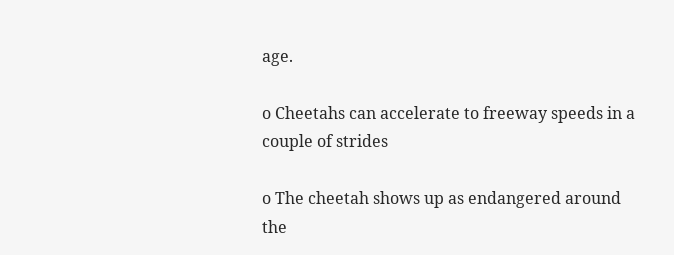age.

o Cheetahs can accelerate to freeway speeds in a couple of strides

o The cheetah shows up as endangered around the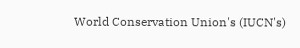World Conservation Union's (IUCN's)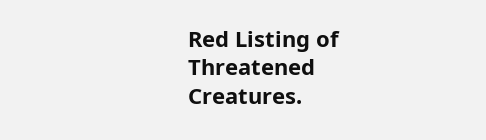Red Listing of Threatened Creatures.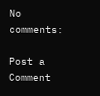No comments:

Post a Comment